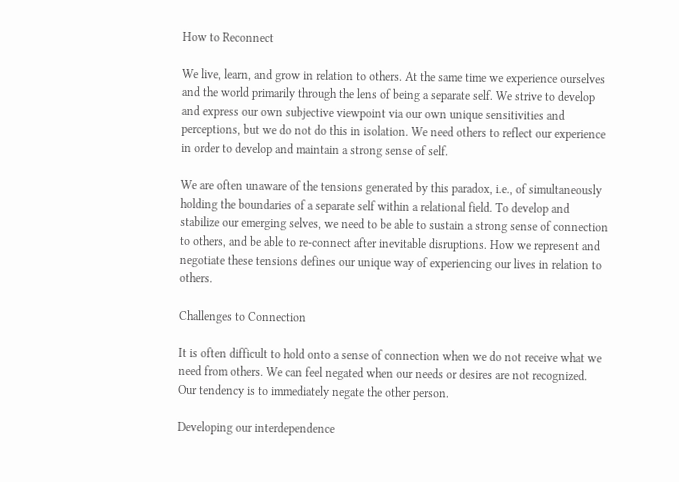How to Reconnect

We live, learn, and grow in relation to others. At the same time we experience ourselves and the world primarily through the lens of being a separate self. We strive to develop and express our own subjective viewpoint via our own unique sensitivities and perceptions, but we do not do this in isolation. We need others to reflect our experience in order to develop and maintain a strong sense of self.

We are often unaware of the tensions generated by this paradox, i.e., of simultaneously holding the boundaries of a separate self within a relational field. To develop and stabilize our emerging selves, we need to be able to sustain a strong sense of connection to others, and be able to re-connect after inevitable disruptions. How we represent and negotiate these tensions defines our unique way of experiencing our lives in relation to others.

Challenges to Connection

It is often difficult to hold onto a sense of connection when we do not receive what we need from others. We can feel negated when our needs or desires are not recognized. Our tendency is to immediately negate the other person.

Developing our interdependence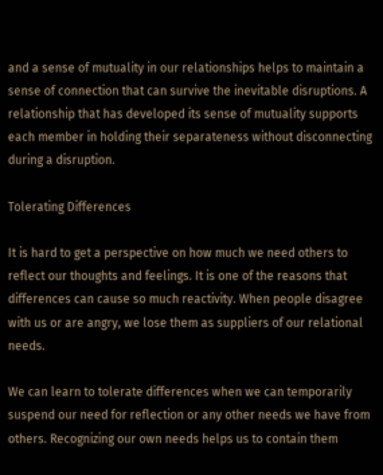and a sense of mutuality in our relationships helps to maintain a sense of connection that can survive the inevitable disruptions. A relationship that has developed its sense of mutuality supports each member in holding their separateness without disconnecting during a disruption.

Tolerating Differences

It is hard to get a perspective on how much we need others to reflect our thoughts and feelings. It is one of the reasons that differences can cause so much reactivity. When people disagree with us or are angry, we lose them as suppliers of our relational needs.

We can learn to tolerate differences when we can temporarily suspend our need for reflection or any other needs we have from others. Recognizing our own needs helps us to contain them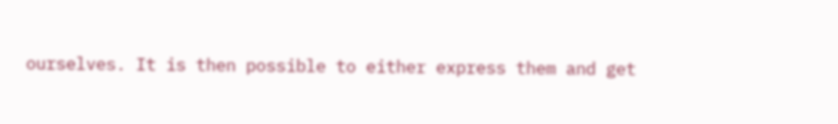ourselves. It is then possible to either express them and get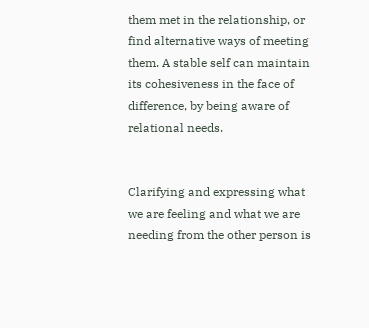them met in the relationship, or find alternative ways of meeting them. A stable self can maintain its cohesiveness in the face of difference, by being aware of relational needs.


Clarifying and expressing what we are feeling and what we are needing from the other person is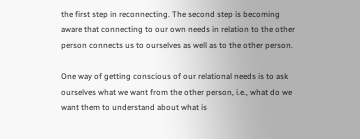the first step in reconnecting. The second step is becoming aware that connecting to our own needs in relation to the other person connects us to ourselves as well as to the other person.

One way of getting conscious of our relational needs is to ask ourselves what we want from the other person, i.e., what do we want them to understand about what is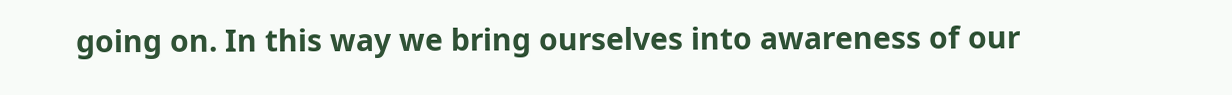going on. In this way we bring ourselves into awareness of our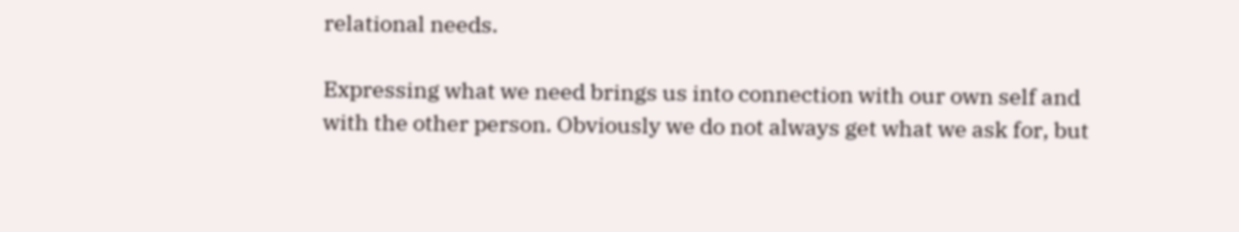relational needs.

Expressing what we need brings us into connection with our own self and with the other person. Obviously we do not always get what we ask for, but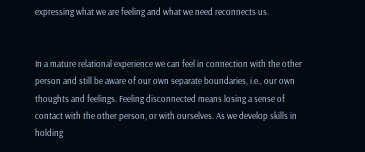expressing what we are feeling and what we need reconnects us.


In a mature relational experience we can feel in connection with the other person and still be aware of our own separate boundaries, i.e., our own thoughts and feelings. Feeling disconnected means losing a sense of contact with the other person, or with ourselves. As we develop skills in holding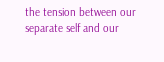the tension between our separate self and our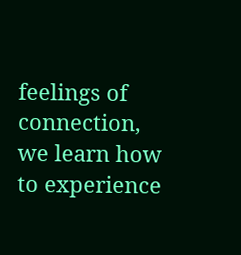feelings of connection, we learn how to experience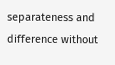separateness and difference without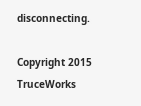disconnecting.

Copyright 2015 TruceWorks